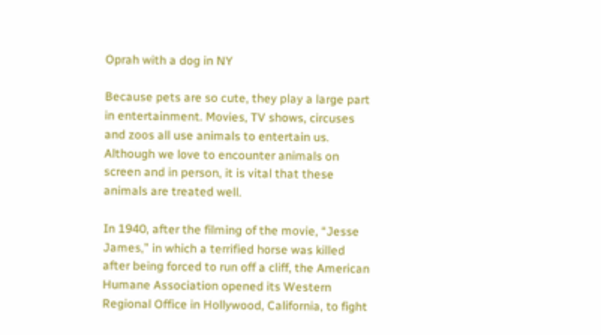Oprah with a dog in NY

Because pets are so cute, they play a large part in entertainment. Movies, TV shows, circuses and zoos all use animals to entertain us. Although we love to encounter animals on screen and in person, it is vital that these animals are treated well.

In 1940, after the filming of the movie, “Jesse James,” in which a terrified horse was killed after being forced to run off a cliff, the American Humane Association opened its Western Regional Office in Hollywood, California, to fight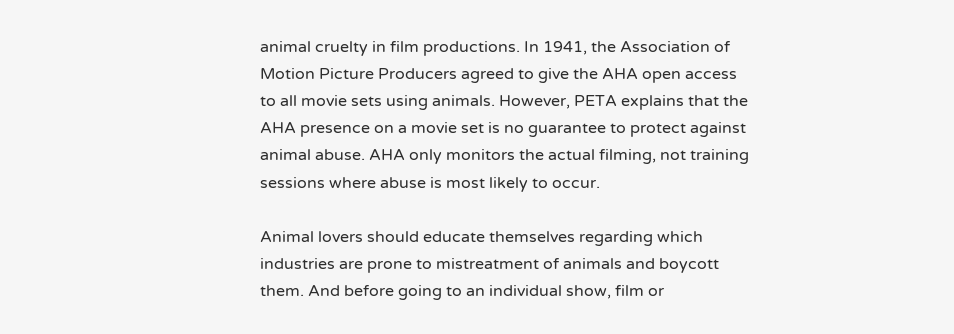animal cruelty in film productions. In 1941, the Association of Motion Picture Producers agreed to give the AHA open access to all movie sets using animals. However, PETA explains that the AHA presence on a movie set is no guarantee to protect against animal abuse. AHA only monitors the actual filming, not training sessions where abuse is most likely to occur.

Animal lovers should educate themselves regarding which industries are prone to mistreatment of animals and boycott them. And before going to an individual show, film or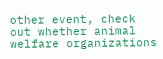other event, check out whether animal welfare organizations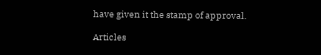have given it the stamp of approval.

Articles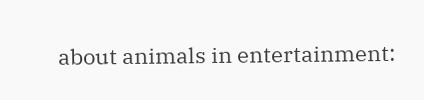about animals in entertainment: